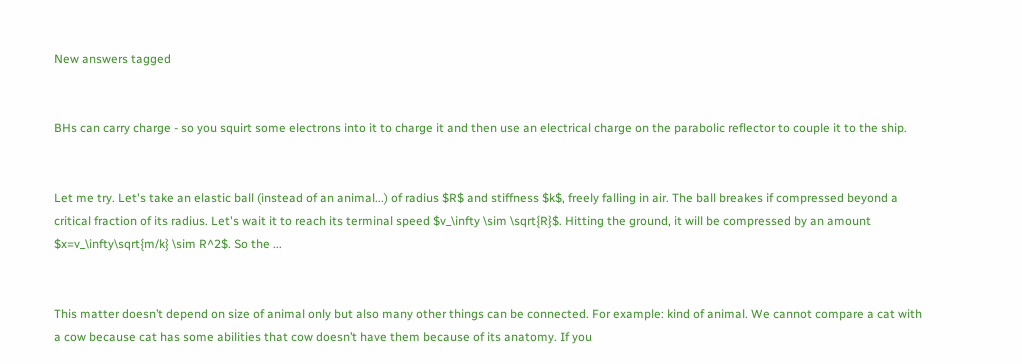New answers tagged


BHs can carry charge - so you squirt some electrons into it to charge it and then use an electrical charge on the parabolic reflector to couple it to the ship.


Let me try. Let's take an elastic ball (instead of an animal...) of radius $R$ and stiffness $k$, freely falling in air. The ball breakes if compressed beyond a critical fraction of its radius. Let's wait it to reach its terminal speed $v_\infty \sim \sqrt{R}$. Hitting the ground, it will be compressed by an amount $x=v_\infty\sqrt{m/k} \sim R^2$. So the ...


This matter doesn’t depend on size of animal only but also many other things can be connected. For example: kind of animal. We cannot compare a cat with a cow because cat has some abilities that cow doesn’t have them because of its anatomy. If you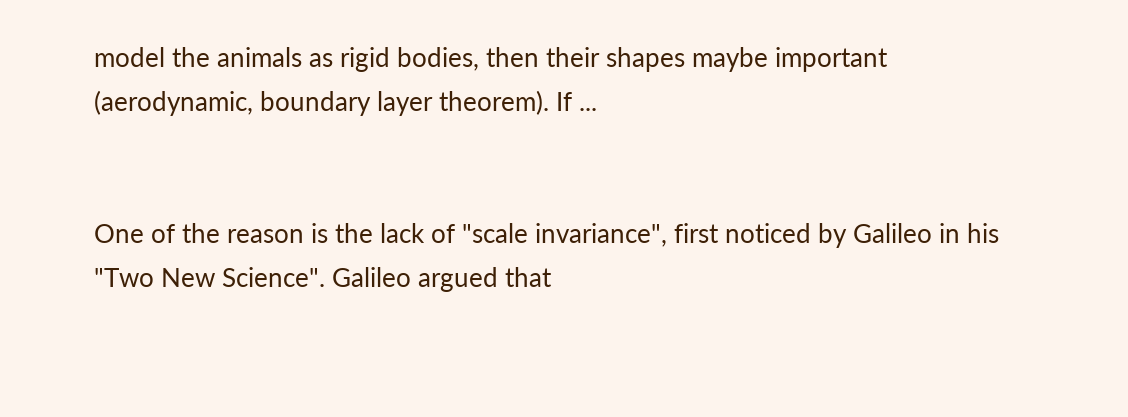model the animals as rigid bodies, then their shapes maybe important (aerodynamic, boundary layer theorem). If ...


One of the reason is the lack of "scale invariance", first noticed by Galileo in his "Two New Science". Galileo argued that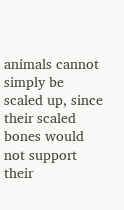animals cannot simply be scaled up, since their scaled bones would not support their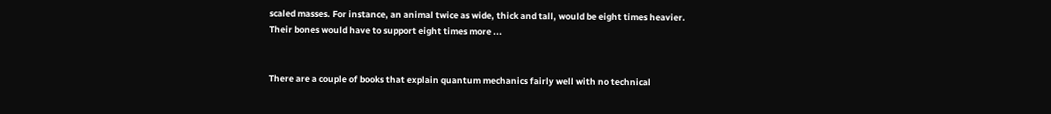scaled masses. For instance, an animal twice as wide, thick and tall, would be eight times heavier. Their bones would have to support eight times more ...


There are a couple of books that explain quantum mechanics fairly well with no technical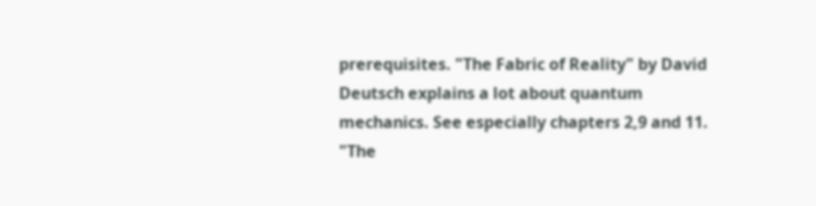prerequisites. "The Fabric of Reality" by David Deutsch explains a lot about quantum mechanics. See especially chapters 2,9 and 11. "The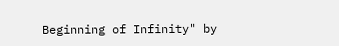Beginning of Infinity" by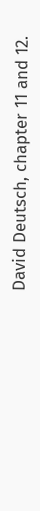David Deutsch, chapter 11 and 12.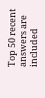Top 50 recent answers are included